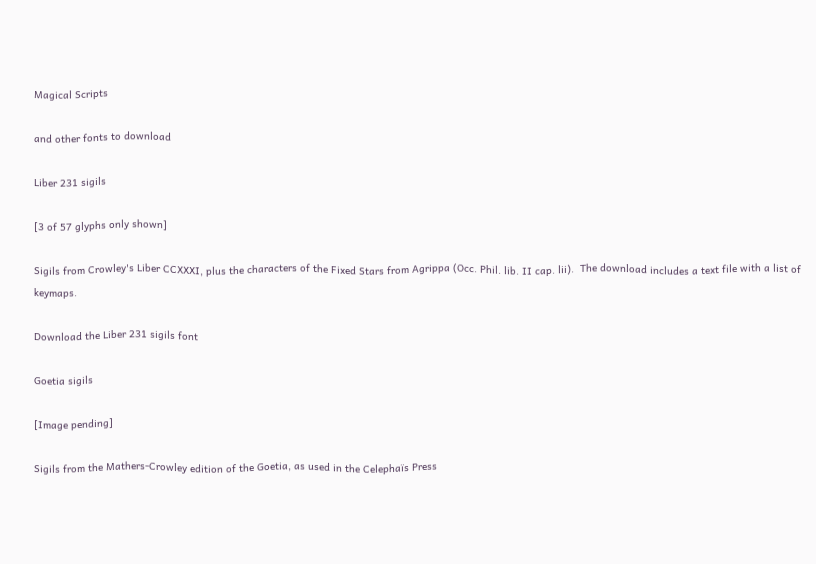Magical Scripts

and other fonts to download

Liber 231 sigils

[3 of 57 glyphs only shown]

Sigils from Crowley's Liber CCXXXI, plus the characters of the Fixed Stars from Agrippa (Occ. Phil. lib. II cap. lii).  The download includes a text file with a list of keymaps.

Download the Liber 231 sigils font

Goetia sigils

[Image pending]

Sigils from the Mathers-Crowley edition of the Goetia, as used in the Celephaïs Press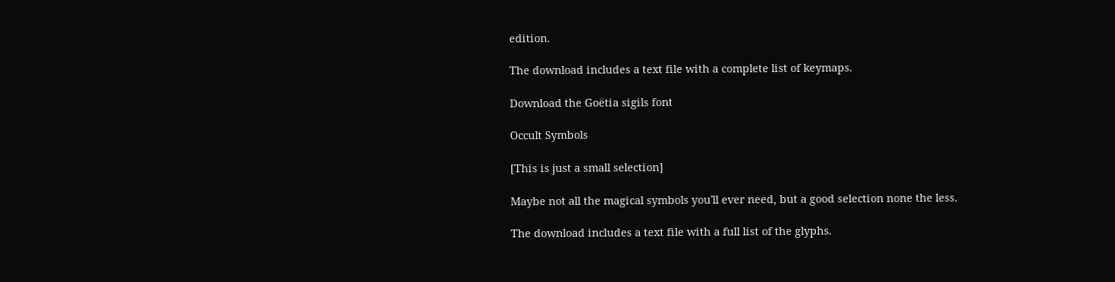edition.

The download includes a text file with a complete list of keymaps.

Download the Goëtia sigils font

Occult Symbols

[This is just a small selection]

Maybe not all the magical symbols you'll ever need, but a good selection none the less.

The download includes a text file with a full list of the glyphs.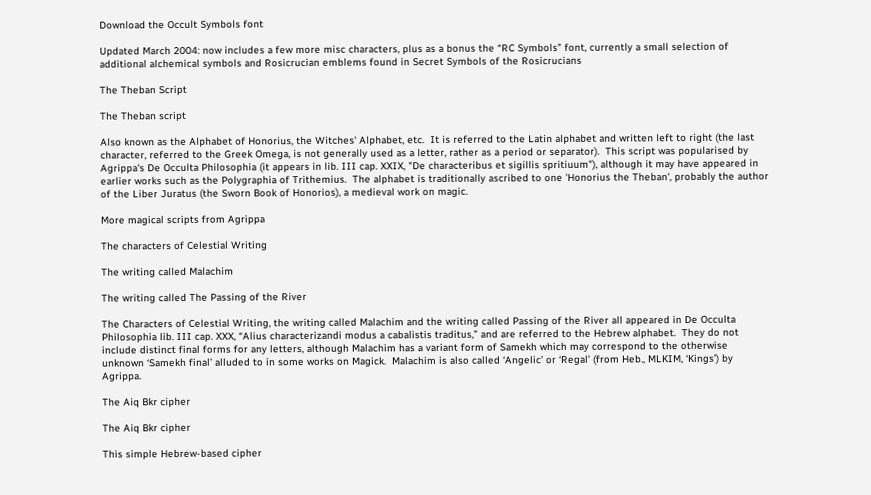Download the Occult Symbols font

Updated March 2004: now includes a few more misc characters, plus as a bonus the “RC Symbols” font, currently a small selection of additional alchemical symbols and Rosicrucian emblems found in Secret Symbols of the Rosicrucians

The Theban Script

The Theban script

Also known as the Alphabet of Honorius, the Witches' Alphabet, etc.  It is referred to the Latin alphabet and written left to right (the last character, referred to the Greek Omega, is not generally used as a letter, rather as a period or separator).  This script was popularised by Agrippa's De Occulta Philosophia (it appears in lib. III cap. XXIX, "De characteribus et sigillis spritiuum"), although it may have appeared in earlier works such as the Polygraphia of Trithemius.  The alphabet is traditionally ascribed to one 'Honorius the Theban', probably the author of the Liber Juratus (the Sworn Book of Honorios), a medieval work on magic.

More magical scripts from Agrippa

The characters of Celestial Writing

The writing called Malachim

The writing called The Passing of the River

The Characters of Celestial Writing, the writing called Malachim and the writing called Passing of the River all appeared in De Occulta Philosophia lib. III cap. XXX, “Alius characterizandi modus a cabalistis traditus,” and are referred to the Hebrew alphabet.  They do not include distinct final forms for any letters, although Malachim has a variant form of Samekh which may correspond to the otherwise unknown ‘Samekh final’ alluded to in some works on Magick.  Malachim is also called ‘Angelic’ or ‘Regal’ (from Heb., MLKIM, ‘Kings’) by Agrippa.

The Aiq Bkr cipher

The Aiq Bkr cipher

This simple Hebrew-based cipher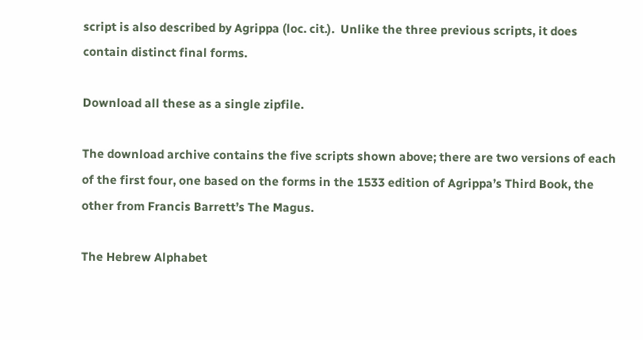script is also described by Agrippa (loc. cit.).  Unlike the three previous scripts, it does contain distinct final forms.

Download all these as a single zipfile.

The download archive contains the five scripts shown above; there are two versions of each of the first four, one based on the forms in the 1533 edition of Agrippa’s Third Book, the other from Francis Barrett’s The Magus.

The Hebrew Alphabet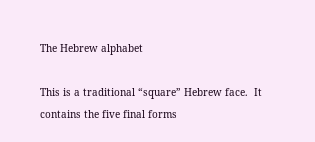The Hebrew alphabet

This is a traditional “square” Hebrew face.  It contains the five final forms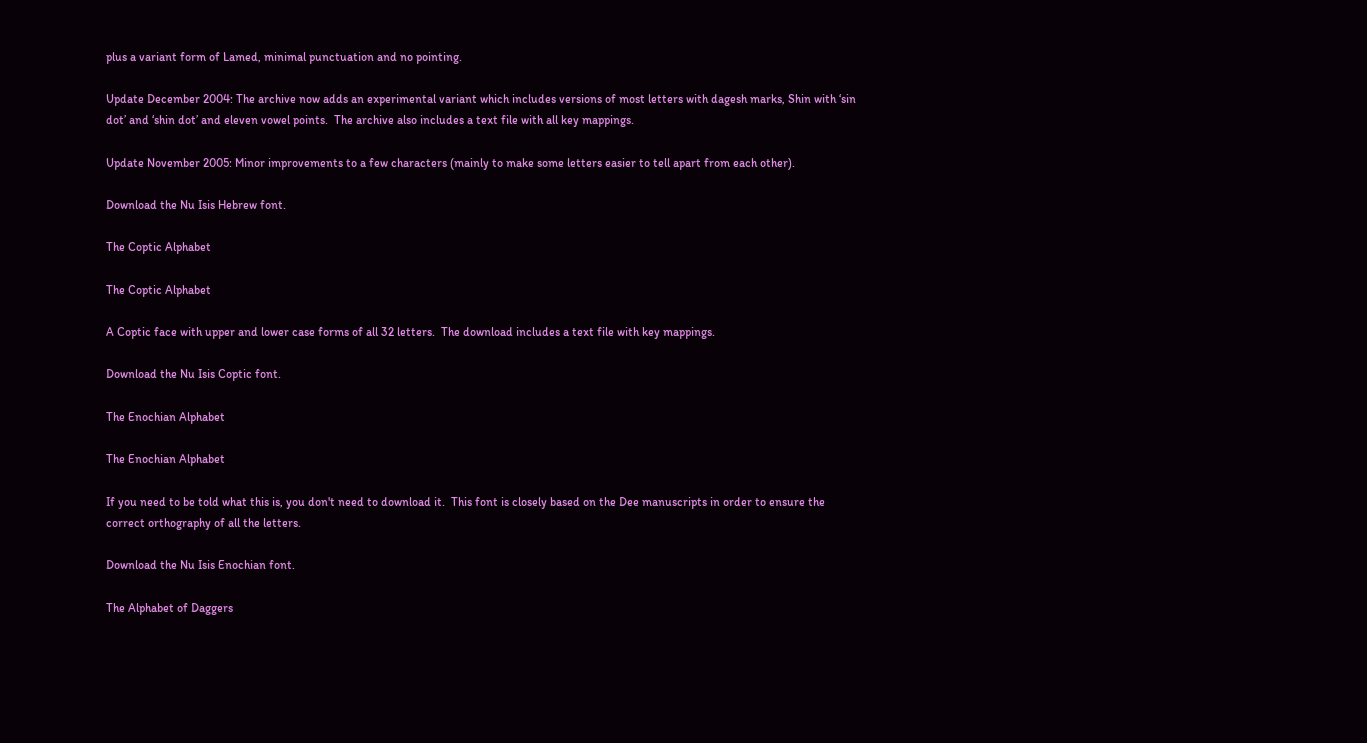plus a variant form of Lamed, minimal punctuation and no pointing.

Update December 2004: The archive now adds an experimental variant which includes versions of most letters with dagesh marks, Shin with ‘sin dot’ and ‘shin dot’ and eleven vowel points.  The archive also includes a text file with all key mappings.

Update November 2005: Minor improvements to a few characters (mainly to make some letters easier to tell apart from each other).

Download the Nu Isis Hebrew font.

The Coptic Alphabet

The Coptic Alphabet

A Coptic face with upper and lower case forms of all 32 letters.  The download includes a text file with key mappings.

Download the Nu Isis Coptic font.

The Enochian Alphabet

The Enochian Alphabet

If you need to be told what this is, you don't need to download it.  This font is closely based on the Dee manuscripts in order to ensure the correct orthography of all the letters.

Download the Nu Isis Enochian font.

The Alphabet of Daggers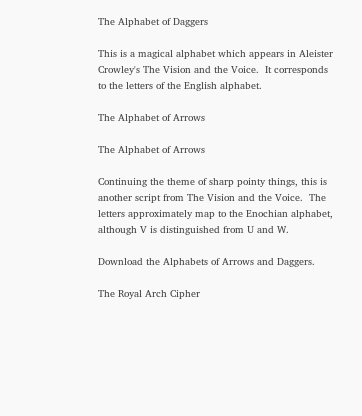The Alphabet of Daggers

This is a magical alphabet which appears in Aleister Crowley's The Vision and the Voice.  It corresponds to the letters of the English alphabet.

The Alphabet of Arrows

The Alphabet of Arrows

Continuing the theme of sharp pointy things, this is another script from The Vision and the Voice.  The letters approximately map to the Enochian alphabet, although V is distinguished from U and W.

Download the Alphabets of Arrows and Daggers.

The Royal Arch Cipher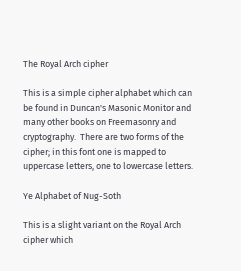The Royal Arch cipher

This is a simple cipher alphabet which can be found in Duncan's Masonic Monitor and many other books on Freemasonry and cryptography.  There are two forms of the cipher; in this font one is mapped to uppercase letters, one to lowercase letters.

Ye Alphabet of Nug-Soth

This is a slight variant on the Royal Arch cipher which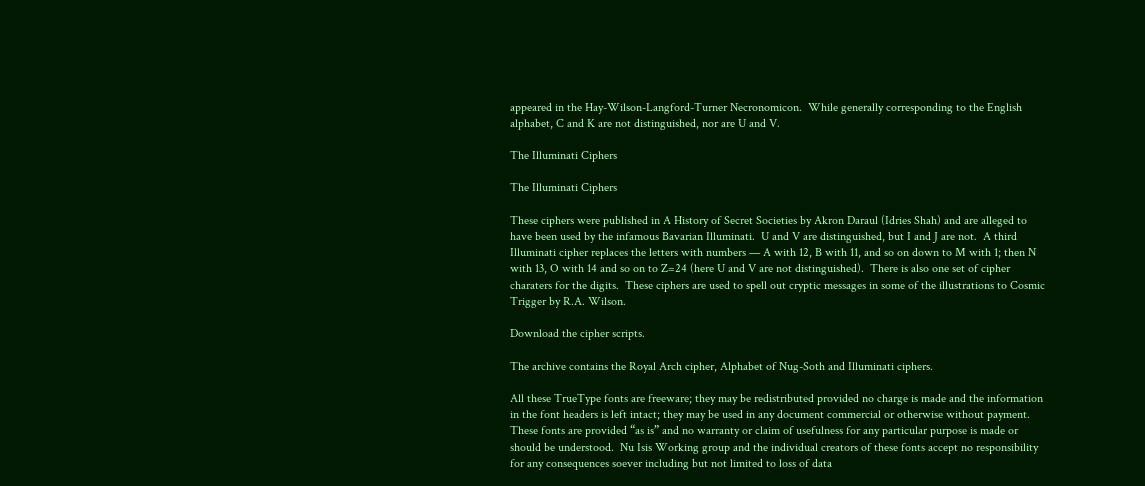appeared in the Hay-Wilson-Langford-Turner Necronomicon.  While generally corresponding to the English alphabet, C and K are not distinguished, nor are U and V.

The Illuminati Ciphers

The Illuminati Ciphers

These ciphers were published in A History of Secret Societies by Akron Daraul (Idries Shah) and are alleged to have been used by the infamous Bavarian Illuminati.  U and V are distinguished, but I and J are not.  A third Illuminati cipher replaces the letters with numbers — A with 12, B with 11, and so on down to M with 1; then N with 13, O with 14 and so on to Z=24 (here U and V are not distinguished).  There is also one set of cipher charaters for the digits.  These ciphers are used to spell out cryptic messages in some of the illustrations to Cosmic Trigger by R.A. Wilson.

Download the cipher scripts.

The archive contains the Royal Arch cipher, Alphabet of Nug-Soth and Illuminati ciphers.

All these TrueType fonts are freeware; they may be redistributed provided no charge is made and the information in the font headers is left intact; they may be used in any document commercial or otherwise without payment.  These fonts are provided “as is” and no warranty or claim of usefulness for any particular purpose is made or should be understood.  Nu Isis Working group and the individual creators of these fonts accept no responsibility for any consequences soever including but not limited to loss of data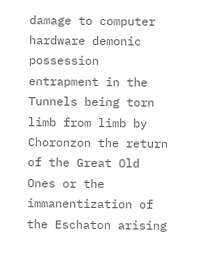damage to computer hardware demonic possession entrapment in the Tunnels being torn limb from limb by Choronzon the return of the Great Old Ones or the immanentization of the Eschaton arising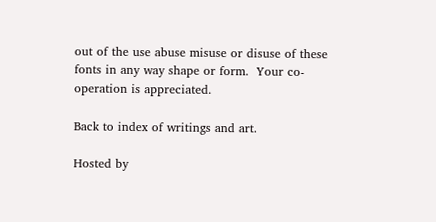out of the use abuse misuse or disuse of these fonts in any way shape or form.  Your co-operation is appreciated.

Back to index of writings and art.

Hosted by